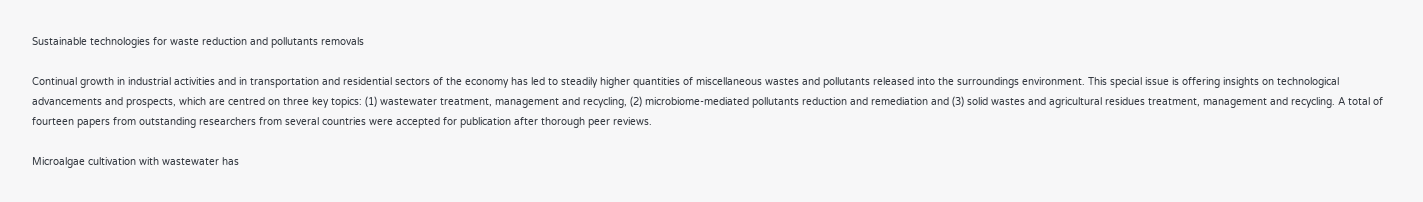Sustainable technologies for waste reduction and pollutants removals

Continual growth in industrial activities and in transportation and residential sectors of the economy has led to steadily higher quantities of miscellaneous wastes and pollutants released into the surroundings environment. This special issue is offering insights on technological advancements and prospects, which are centred on three key topics: (1) wastewater treatment, management and recycling, (2) microbiome-mediated pollutants reduction and remediation and (3) solid wastes and agricultural residues treatment, management and recycling. A total of fourteen papers from outstanding researchers from several countries were accepted for publication after thorough peer reviews.

Microalgae cultivation with wastewater has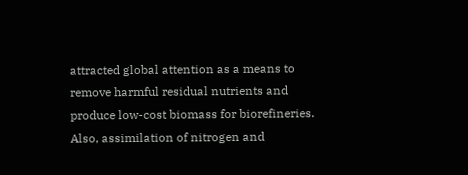attracted global attention as a means to remove harmful residual nutrients and produce low-cost biomass for biorefineries. Also, assimilation of nitrogen and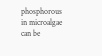phosphorous in microalgae can be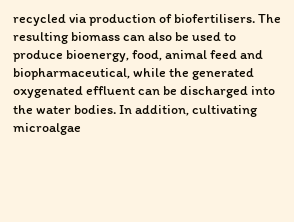recycled via production of biofertilisers. The resulting biomass can also be used to produce bioenergy, food, animal feed and biopharmaceutical, while the generated oxygenated effluent can be discharged into the water bodies. In addition, cultivating microalgae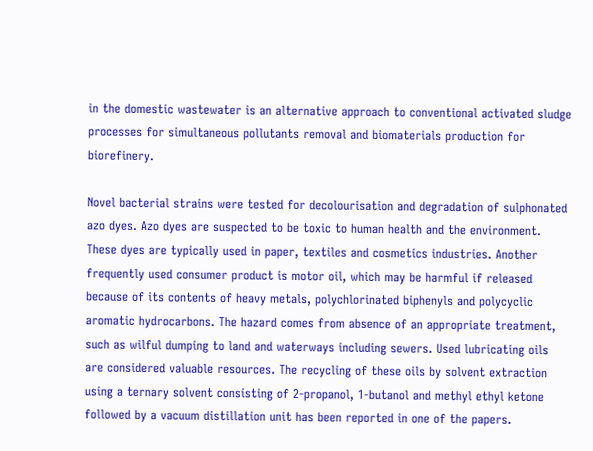in the domestic wastewater is an alternative approach to conventional activated sludge processes for simultaneous pollutants removal and biomaterials production for biorefinery.

Novel bacterial strains were tested for decolourisation and degradation of sulphonated azo dyes. Azo dyes are suspected to be toxic to human health and the environment. These dyes are typically used in paper, textiles and cosmetics industries. Another frequently used consumer product is motor oil, which may be harmful if released because of its contents of heavy metals, polychlorinated biphenyls and polycyclic aromatic hydrocarbons. The hazard comes from absence of an appropriate treatment, such as wilful dumping to land and waterways including sewers. Used lubricating oils are considered valuable resources. The recycling of these oils by solvent extraction using a ternary solvent consisting of 2-propanol, 1-butanol and methyl ethyl ketone followed by a vacuum distillation unit has been reported in one of the papers.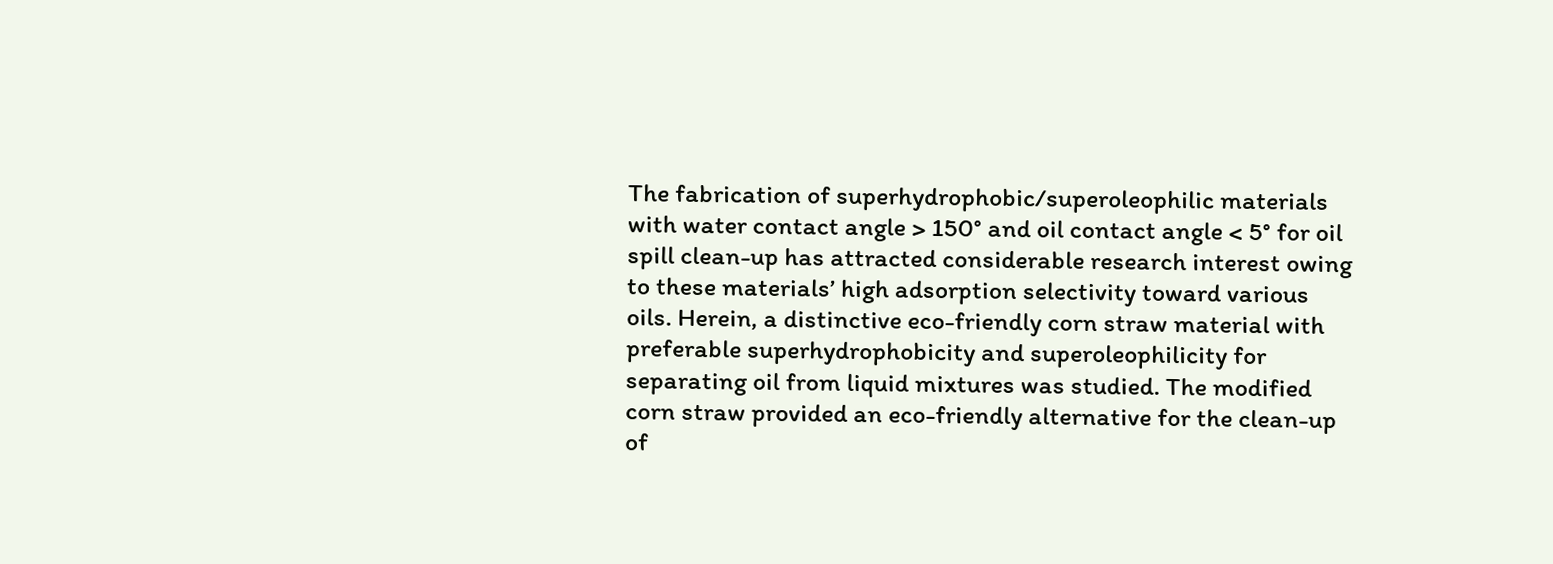The fabrication of superhydrophobic/superoleophilic materials with water contact angle > 150° and oil contact angle < 5° for oil spill clean-up has attracted considerable research interest owing to these materials’ high adsorption selectivity toward various oils. Herein, a distinctive eco-friendly corn straw material with preferable superhydrophobicity and superoleophilicity for separating oil from liquid mixtures was studied. The modified corn straw provided an eco-friendly alternative for the clean-up of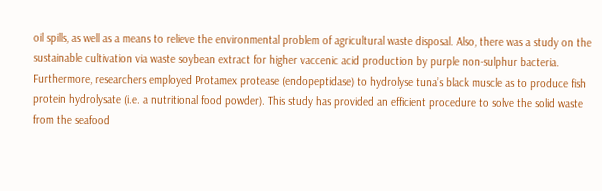oil spills, as well as a means to relieve the environmental problem of agricultural waste disposal. Also, there was a study on the sustainable cultivation via waste soybean extract for higher vaccenic acid production by purple non-sulphur bacteria. Furthermore, researchers employed Protamex protease (endopeptidase) to hydrolyse tuna’s black muscle as to produce fish protein hydrolysate (i.e. a nutritional food powder). This study has provided an efficient procedure to solve the solid waste from the seafood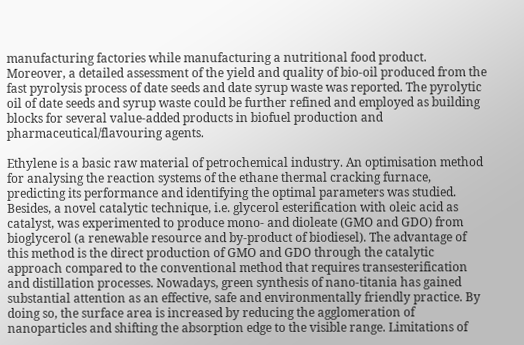manufacturing factories while manufacturing a nutritional food product. Moreover, a detailed assessment of the yield and quality of bio-oil produced from the fast pyrolysis process of date seeds and date syrup waste was reported. The pyrolytic oil of date seeds and syrup waste could be further refined and employed as building blocks for several value-added products in biofuel production and pharmaceutical/flavouring agents.

Ethylene is a basic raw material of petrochemical industry. An optimisation method for analysing the reaction systems of the ethane thermal cracking furnace, predicting its performance and identifying the optimal parameters was studied. Besides, a novel catalytic technique, i.e. glycerol esterification with oleic acid as catalyst, was experimented to produce mono- and dioleate (GMO and GDO) from bioglycerol (a renewable resource and by-product of biodiesel). The advantage of this method is the direct production of GMO and GDO through the catalytic approach compared to the conventional method that requires transesterification and distillation processes. Nowadays, green synthesis of nano-titania has gained substantial attention as an effective, safe and environmentally friendly practice. By doing so, the surface area is increased by reducing the agglomeration of nanoparticles and shifting the absorption edge to the visible range. Limitations of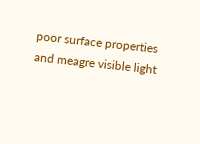poor surface properties and meagre visible light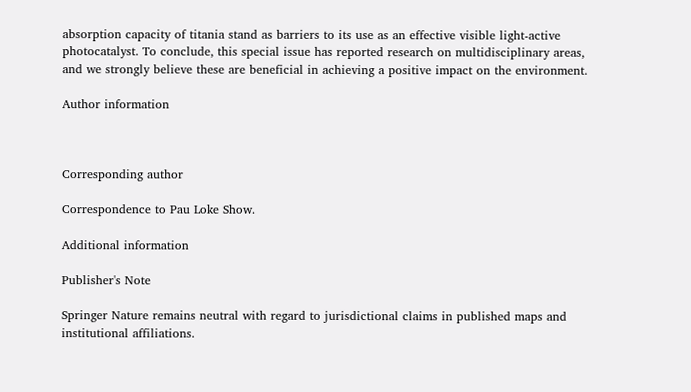absorption capacity of titania stand as barriers to its use as an effective visible light-active photocatalyst. To conclude, this special issue has reported research on multidisciplinary areas, and we strongly believe these are beneficial in achieving a positive impact on the environment.

Author information



Corresponding author

Correspondence to Pau Loke Show.

Additional information

Publisher's Note

Springer Nature remains neutral with regard to jurisdictional claims in published maps and institutional affiliations.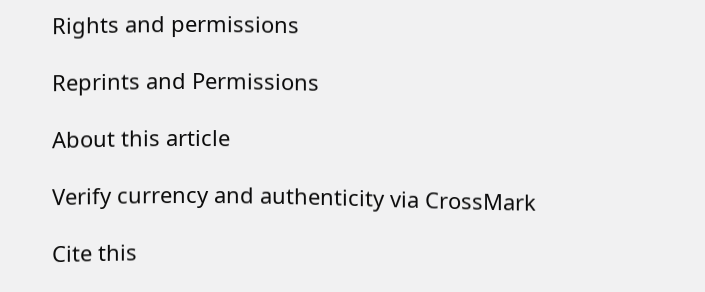Rights and permissions

Reprints and Permissions

About this article

Verify currency and authenticity via CrossMark

Cite this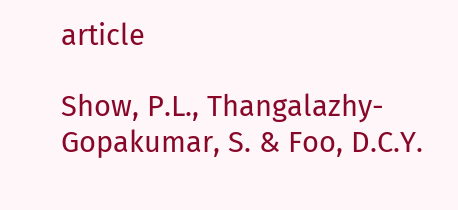article

Show, P.L., Thangalazhy-Gopakumar, S. & Foo, D.C.Y.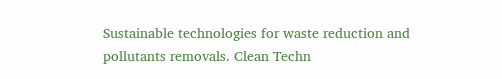Sustainable technologies for waste reduction and pollutants removals. Clean Techn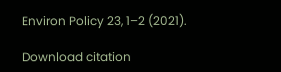Environ Policy 23, 1–2 (2021).

Download citation